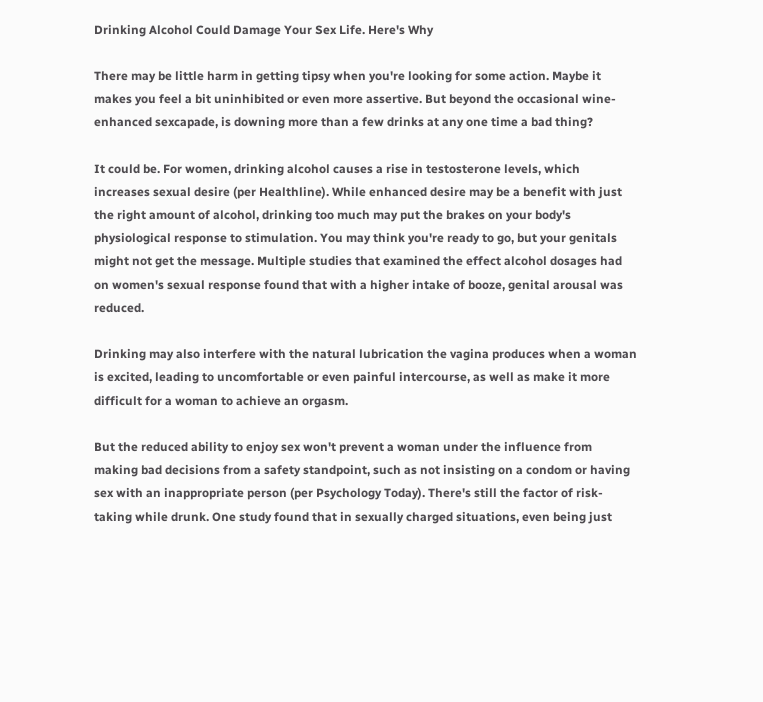Drinking Alcohol Could Damage Your Sex Life. Here's Why

There may be little harm in getting tipsy when you're looking for some action. Maybe it makes you feel a bit uninhibited or even more assertive. But beyond the occasional wine-enhanced sexcapade, is downing more than a few drinks at any one time a bad thing?

It could be. For women, drinking alcohol causes a rise in testosterone levels, which increases sexual desire (per Healthline). While enhanced desire may be a benefit with just the right amount of alcohol, drinking too much may put the brakes on your body's physiological response to stimulation. You may think you're ready to go, but your genitals might not get the message. Multiple studies that examined the effect alcohol dosages had on women's sexual response found that with a higher intake of booze, genital arousal was reduced.

Drinking may also interfere with the natural lubrication the vagina produces when a woman is excited, leading to uncomfortable or even painful intercourse, as well as make it more difficult for a woman to achieve an orgasm.

But the reduced ability to enjoy sex won't prevent a woman under the influence from making bad decisions from a safety standpoint, such as not insisting on a condom or having sex with an inappropriate person (per Psychology Today). There's still the factor of risk-taking while drunk. One study found that in sexually charged situations, even being just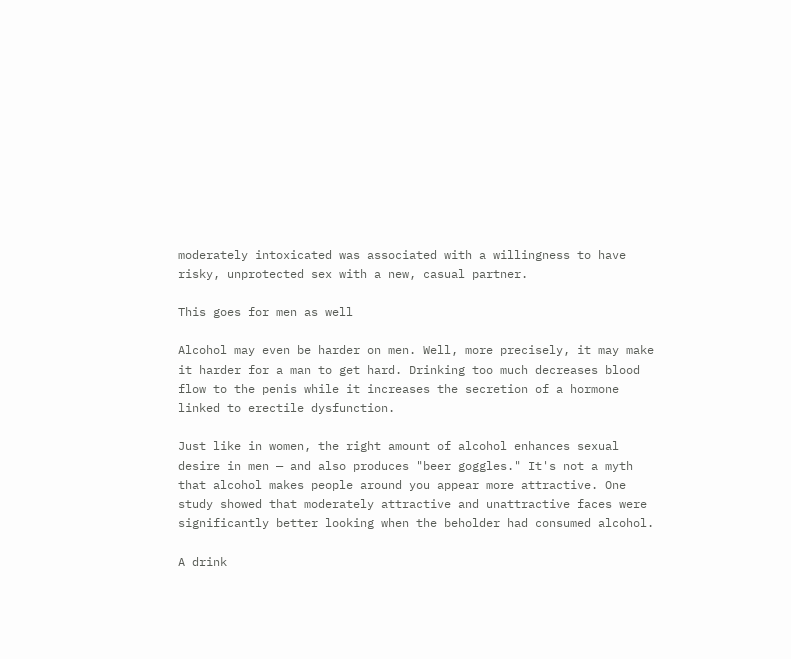moderately intoxicated was associated with a willingness to have risky, unprotected sex with a new, casual partner.

This goes for men as well

Alcohol may even be harder on men. Well, more precisely, it may make it harder for a man to get hard. Drinking too much decreases blood flow to the penis while it increases the secretion of a hormone linked to erectile dysfunction.

Just like in women, the right amount of alcohol enhances sexual desire in men — and also produces "beer goggles." It's not a myth that alcohol makes people around you appear more attractive. One study showed that moderately attractive and unattractive faces were significantly better looking when the beholder had consumed alcohol.

A drink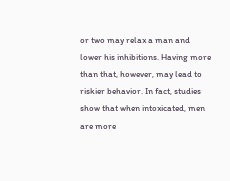or two may relax a man and lower his inhibitions. Having more than that, however, may lead to riskier behavior. In fact, studies show that when intoxicated, men are more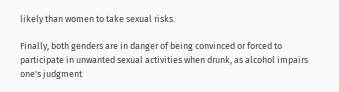likely than women to take sexual risks.

Finally, both genders are in danger of being convinced or forced to participate in unwanted sexual activities when drunk, as alcohol impairs one's judgment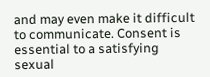and may even make it difficult to communicate. Consent is essential to a satisfying sexual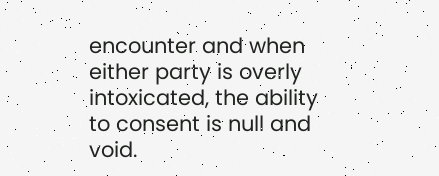encounter and when either party is overly intoxicated, the ability to consent is null and void.